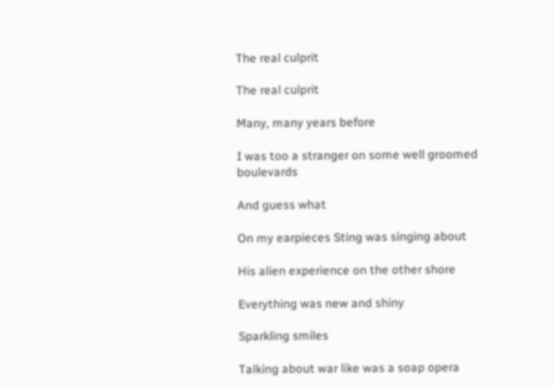The real culprit

The real culprit

Many, many years before

I was too a stranger on some well groomed boulevards

And guess what

On my earpieces Sting was singing about

His alien experience on the other shore

Everything was new and shiny

Sparkling smiles

Talking about war like was a soap opera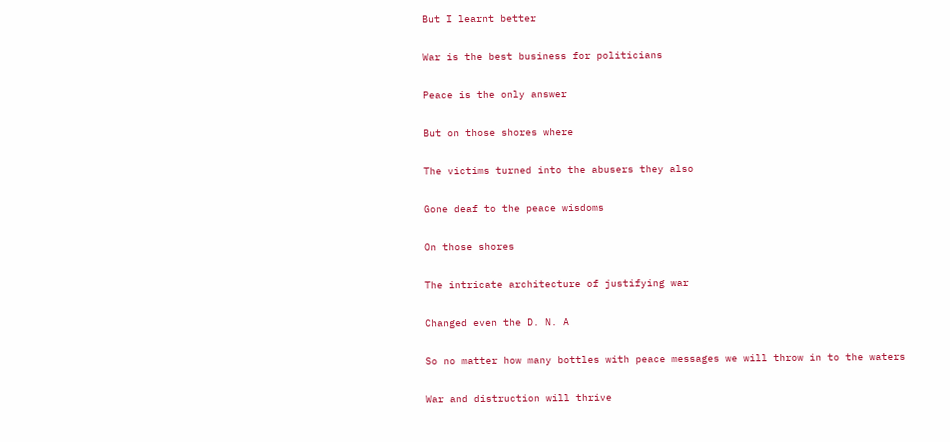But I learnt better

War is the best business for politicians

Peace is the only answer

But on those shores where

The victims turned into the abusers they also

Gone deaf to the peace wisdoms

On those shores

The intricate architecture of justifying war

Changed even the D. N. A

So no matter how many bottles with peace messages we will throw in to the waters

War and distruction will thrive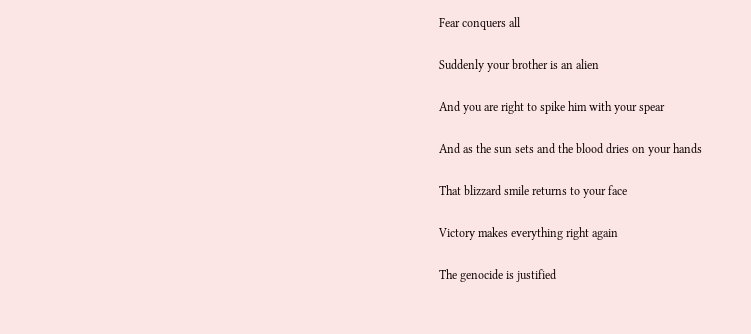Fear conquers all

Suddenly your brother is an alien

And you are right to spike him with your spear

And as the sun sets and the blood dries on your hands

That blizzard smile returns to your face

Victory makes everything right again

The genocide is justified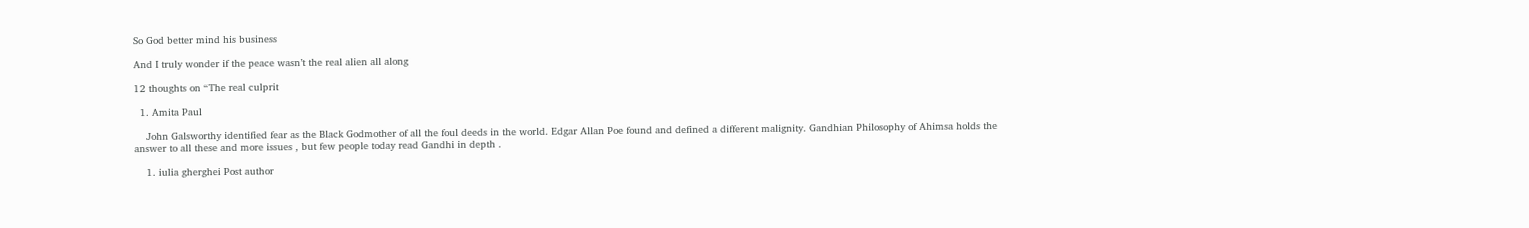So God better mind his business

And I truly wonder if the peace wasn’t the real alien all along

12 thoughts on “The real culprit

  1. Amita Paul

    John Galsworthy identified fear as the Black Godmother of all the foul deeds in the world. Edgar Allan Poe found and defined a different malignity. Gandhian Philosophy of Ahimsa holds the answer to all these and more issues , but few people today read Gandhi in depth .

    1. iulia gherghei Post author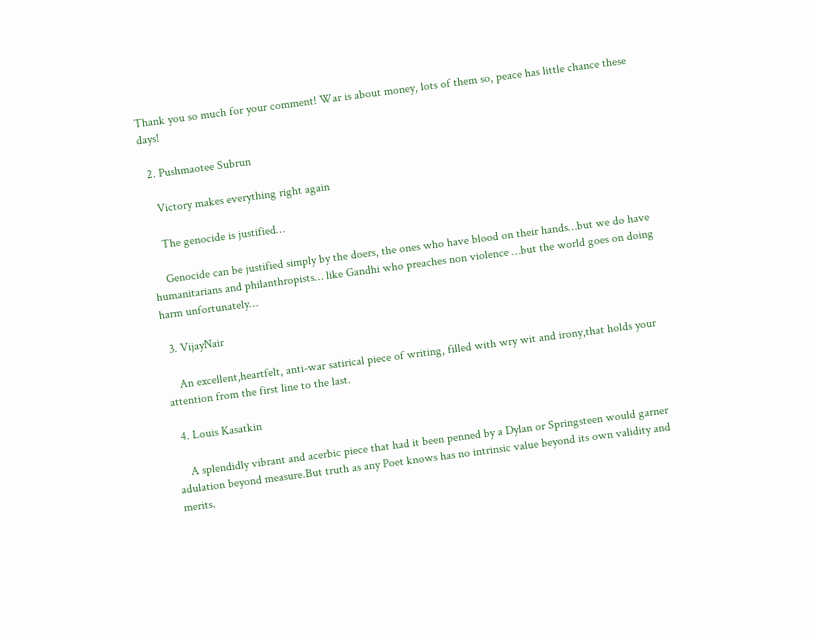Thank you so much for your comment! War is about money, lots of them so, peace has little chance these days!

  2. Pushmaotee Subrun

    Victory makes everything right again

    The genocide is justified…

    Genocide can be justified simply by the doers, the ones who have blood on their hands…but we do have humanitarians and philanthropists… like Gandhi who preaches non violence …but the world goes on doing harm unfortunately…

  3. VijayNair

    An excellent,heartfelt, anti-war satirical piece of writing, filled with wry wit and irony,that holds your attention from the first line to the last.

  4. Louis Kasatkin

    A splendidly vibrant and acerbic piece that had it been penned by a Dylan or Springsteen would garner adulation beyond measure.But truth as any Poet knows has no intrinsic value beyond its own validity and merits.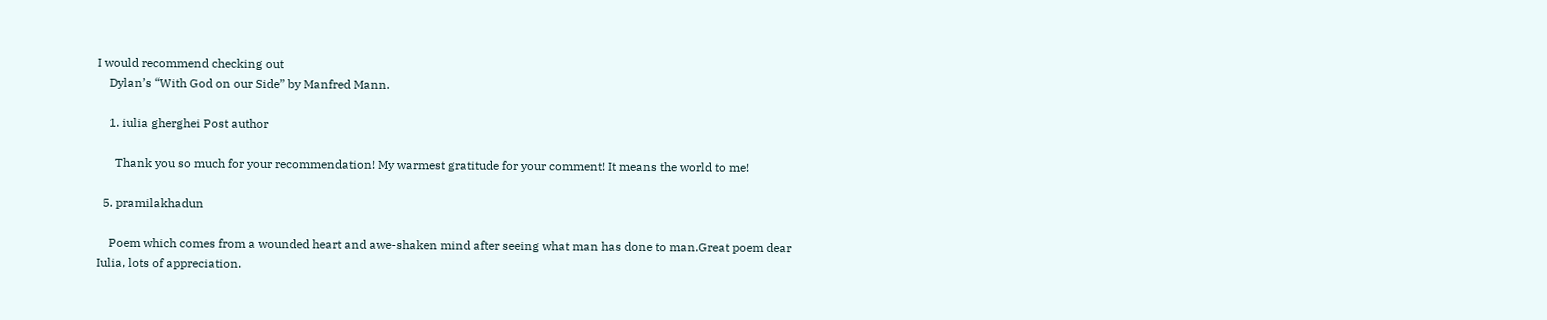I would recommend checking out
    Dylan’s “With God on our Side” by Manfred Mann.

    1. iulia gherghei Post author

      Thank you so much for your recommendation! My warmest gratitude for your comment! It means the world to me!

  5. pramilakhadun

    Poem which comes from a wounded heart and awe-shaken mind after seeing what man has done to man.Great poem dear Iulia, lots of appreciation.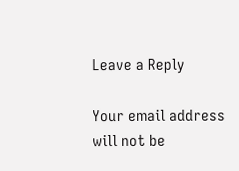Leave a Reply

Your email address will not be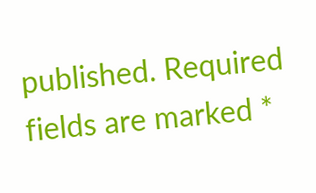published. Required fields are marked *